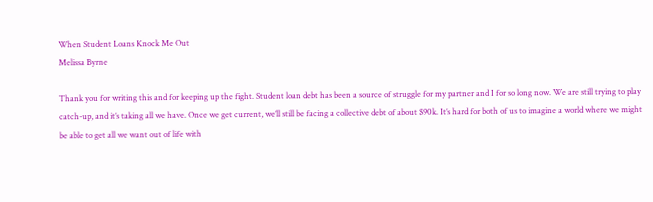When Student Loans Knock Me Out
Melissa Byrne

Thank you for writing this and for keeping up the fight. Student loan debt has been a source of struggle for my partner and I for so long now. We are still trying to play catch-up, and it’s taking all we have. Once we get current, we’ll still be facing a collective debt of about $90k. It’s hard for both of us to imagine a world where we might be able to get all we want out of life with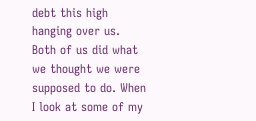debt this high hanging over us. Both of us did what we thought we were supposed to do. When I look at some of my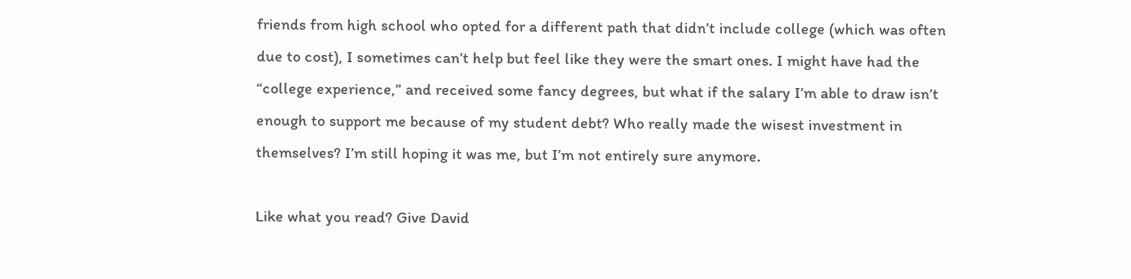friends from high school who opted for a different path that didn’t include college (which was often due to cost), I sometimes can’t help but feel like they were the smart ones. I might have had the “college experience,” and received some fancy degrees, but what if the salary I’m able to draw isn’t enough to support me because of my student debt? Who really made the wisest investment in themselves? I’m still hoping it was me, but I’m not entirely sure anymore.

Like what you read? Give David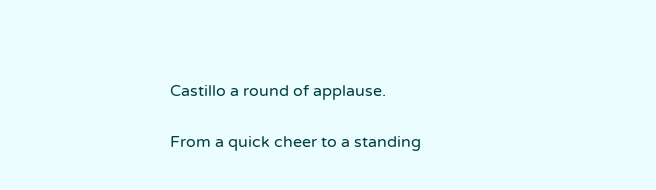Castillo a round of applause.

From a quick cheer to a standing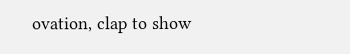ovation, clap to show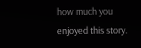how much you enjoyed this story.